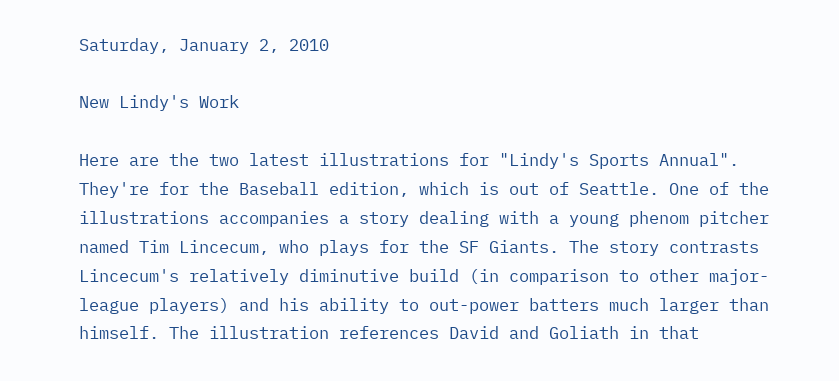Saturday, January 2, 2010

New Lindy's Work

Here are the two latest illustrations for "Lindy's Sports Annual". They're for the Baseball edition, which is out of Seattle. One of the illustrations accompanies a story dealing with a young phenom pitcher named Tim Lincecum, who plays for the SF Giants. The story contrasts Lincecum's relatively diminutive build (in comparison to other major-league players) and his ability to out-power batters much larger than himself. The illustration references David and Goliath in that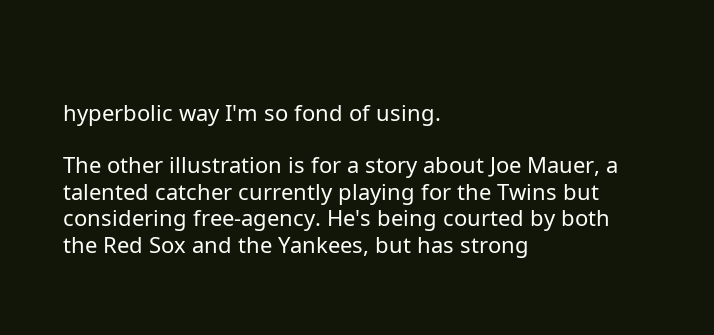hyperbolic way I'm so fond of using.

The other illustration is for a story about Joe Mauer, a talented catcher currently playing for the Twins but considering free-agency. He's being courted by both the Red Sox and the Yankees, but has strong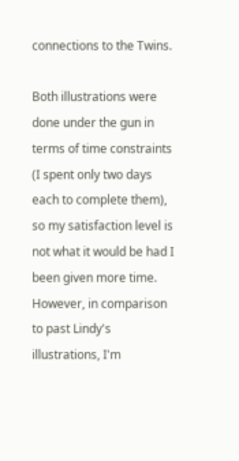connections to the Twins.

Both illustrations were done under the gun in terms of time constraints (I spent only two days each to complete them), so my satisfaction level is not what it would be had I been given more time. However, in comparison to past Lindy's illustrations, I'm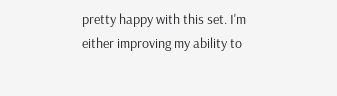pretty happy with this set. I'm either improving my ability to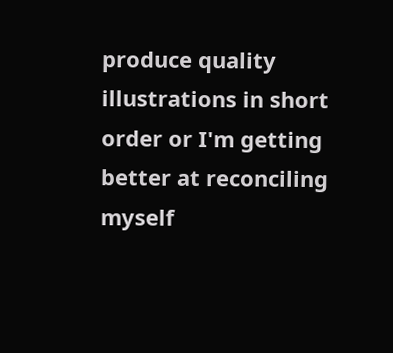produce quality illustrations in short order or I'm getting better at reconciling myself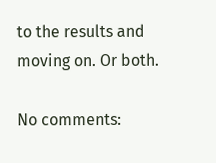to the results and moving on. Or both.

No comments: